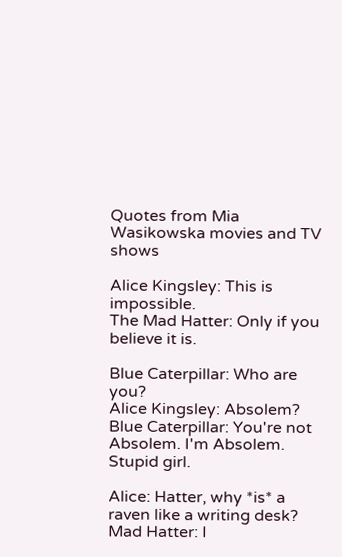Quotes from Mia Wasikowska movies and TV shows

Alice Kingsley: This is impossible.
The Mad Hatter: Only if you believe it is.

Blue Caterpillar: Who are you?
Alice Kingsley: Absolem?
Blue Caterpillar: You're not Absolem. I'm Absolem. Stupid girl.

Alice: Hatter, why *is* a raven like a writing desk?
Mad Hatter: I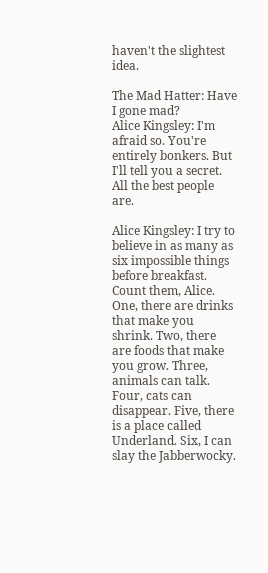haven't the slightest idea.

The Mad Hatter: Have I gone mad?
Alice Kingsley: I'm afraid so. You're entirely bonkers. But I'll tell you a secret. All the best people are.

Alice Kingsley: I try to believe in as many as six impossible things before breakfast. Count them, Alice. One, there are drinks that make you shrink. Two, there are foods that make you grow. Three, animals can talk. Four, cats can disappear. Five, there is a place called Underland. Six, I can slay the Jabberwocky.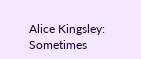Alice Kingsley: Sometimes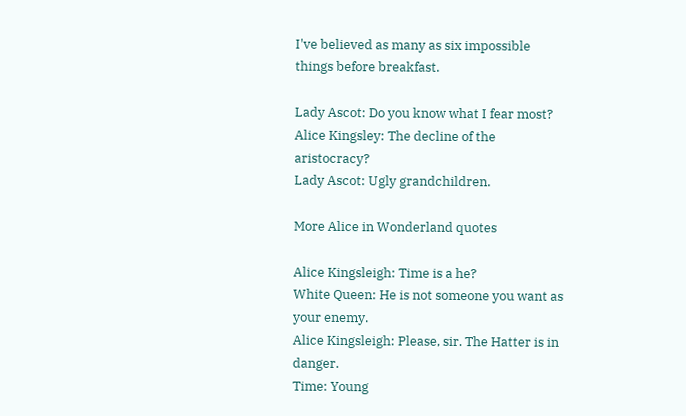I've believed as many as six impossible things before breakfast.

Lady Ascot: Do you know what I fear most?
Alice Kingsley: The decline of the aristocracy?
Lady Ascot: Ugly grandchildren.

More Alice in Wonderland quotes

Alice Kingsleigh: Time is a he?
White Queen: He is not someone you want as your enemy.
Alice Kingsleigh: Please, sir. The Hatter is in danger.
Time: Young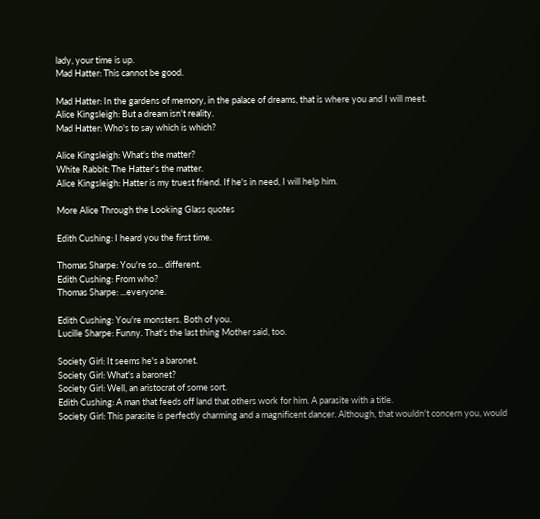lady, your time is up.
Mad Hatter: This cannot be good.

Mad Hatter: In the gardens of memory, in the palace of dreams, that is where you and I will meet.
Alice Kingsleigh: But a dream isn't reality.
Mad Hatter: Who's to say which is which?

Alice Kingsleigh: What's the matter?
White Rabbit: The Hatter's the matter.
Alice Kingsleigh: Hatter is my truest friend. If he's in need, I will help him.

More Alice Through the Looking Glass quotes

Edith Cushing: I heard you the first time.

Thomas Sharpe: You're so... different.
Edith Cushing: From who?
Thomas Sharpe: ...everyone.

Edith Cushing: You're monsters. Both of you.
Lucille Sharpe: Funny. That's the last thing Mother said, too.

Society Girl: It seems he's a baronet.
Society Girl: What's a baronet?
Society Girl: Well, an aristocrat of some sort.
Edith Cushing: A man that feeds off land that others work for him. A parasite with a title.
Society Girl: This parasite is perfectly charming and a magnificent dancer. Although, that wouldn't concern you, would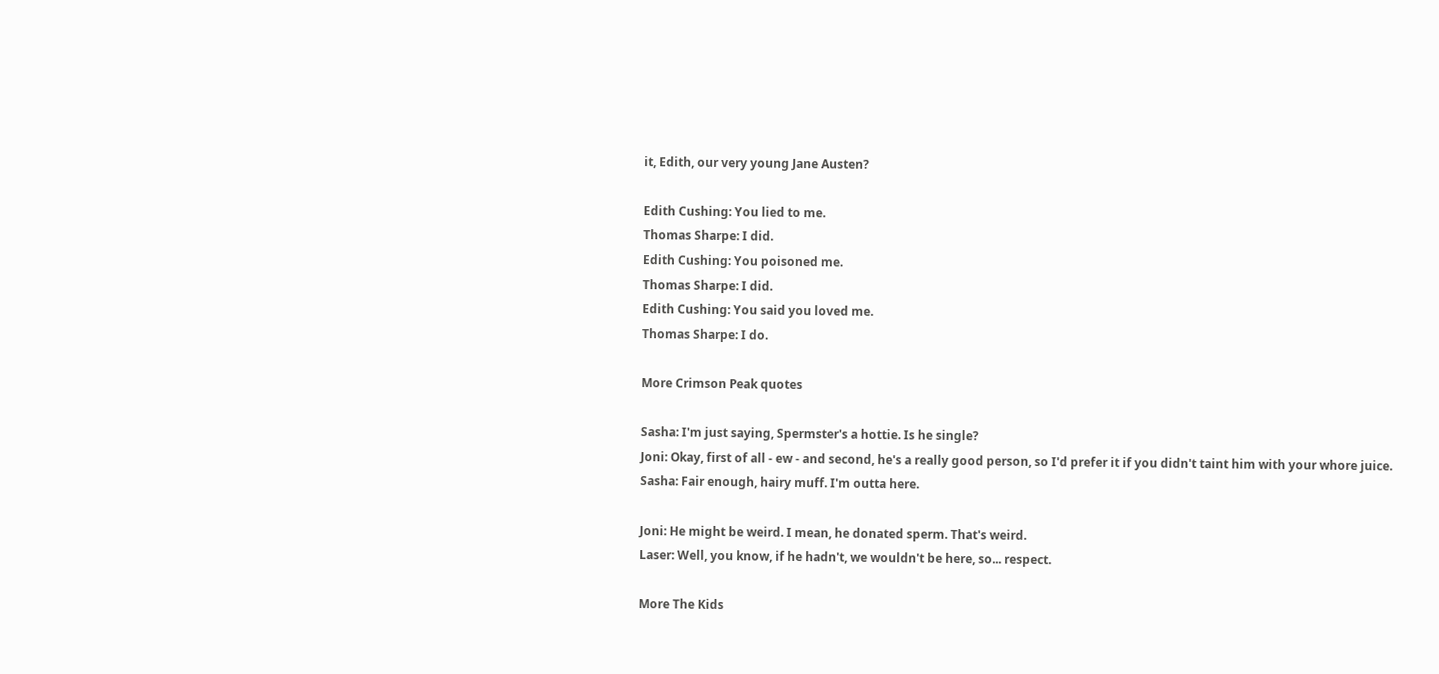it, Edith, our very young Jane Austen?

Edith Cushing: You lied to me.
Thomas Sharpe: I did.
Edith Cushing: You poisoned me.
Thomas Sharpe: I did.
Edith Cushing: You said you loved me.
Thomas Sharpe: I do.

More Crimson Peak quotes

Sasha: I'm just saying, Spermster's a hottie. Is he single?
Joni: Okay, first of all - ew - and second, he's a really good person, so I'd prefer it if you didn't taint him with your whore juice.
Sasha: Fair enough, hairy muff. I'm outta here.

Joni: He might be weird. I mean, he donated sperm. That's weird.
Laser: Well, you know, if he hadn't, we wouldn't be here, so... respect.

More The Kids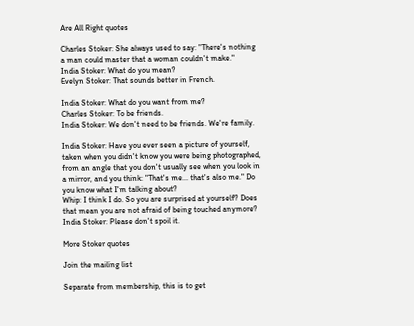Are All Right quotes

Charles Stoker: She always used to say: "There's nothing a man could master that a woman couldn't make."
India Stoker: What do you mean?
Evelyn Stoker: That sounds better in French.

India Stoker: What do you want from me?
Charles Stoker: To be friends.
India Stoker: We don't need to be friends. We're family.

India Stoker: Have you ever seen a picture of yourself, taken when you didn't know you were being photographed, from an angle that you don't usually see when you look in a mirror, and you think: "That's me... that's also me." Do you know what I'm talking about?
Whip: I think I do. So you are surprised at yourself? Does that mean you are not afraid of being touched anymore?
India Stoker: Please don't spoil it.

More Stoker quotes

Join the mailing list

Separate from membership, this is to get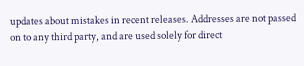updates about mistakes in recent releases. Addresses are not passed on to any third party, and are used solely for direct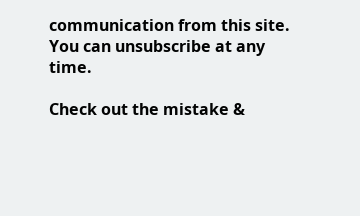communication from this site. You can unsubscribe at any time.

Check out the mistake &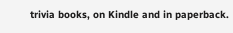trivia books, on Kindle and in paperback.